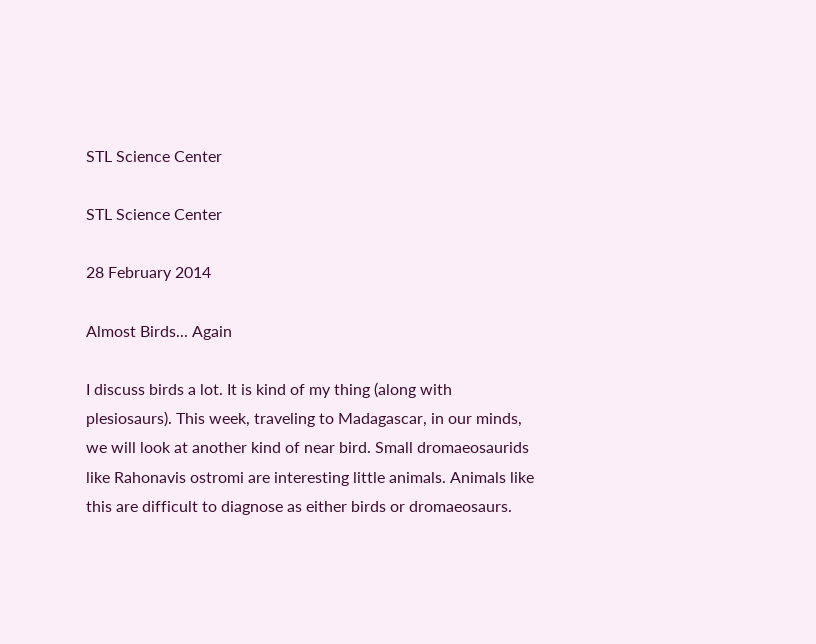STL Science Center

STL Science Center

28 February 2014

Almost Birds... Again

I discuss birds a lot. It is kind of my thing (along with plesiosaurs). This week, traveling to Madagascar, in our minds, we will look at another kind of near bird. Small dromaeosaurids like Rahonavis ostromi are interesting little animals. Animals like this are difficult to diagnose as either birds or dromaeosaurs.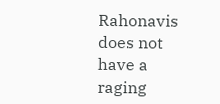Rahonavis does not have a raging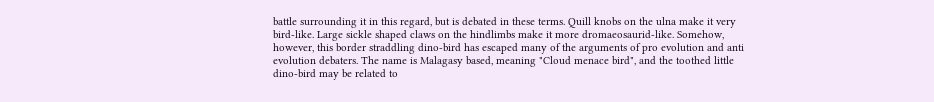battle surrounding it in this regard, but is debated in these terms. Quill knobs on the ulna make it very bird-like. Large sickle shaped claws on the hindlimbs make it more dromaeosaurid-like. Somehow, however, this border straddling dino-bird has escaped many of the arguments of pro evolution and anti evolution debaters. The name is Malagasy based, meaning "Cloud menace bird", and the toothed little dino-bird may be related to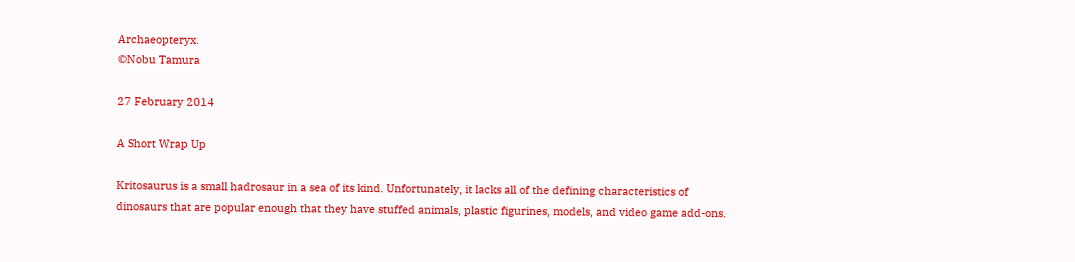Archaeopteryx.
©Nobu Tamura

27 February 2014

A Short Wrap Up

Kritosaurus is a small hadrosaur in a sea of its kind. Unfortunately, it lacks all of the defining characteristics of dinosaurs that are popular enough that they have stuffed animals, plastic figurines, models, and video game add-ons.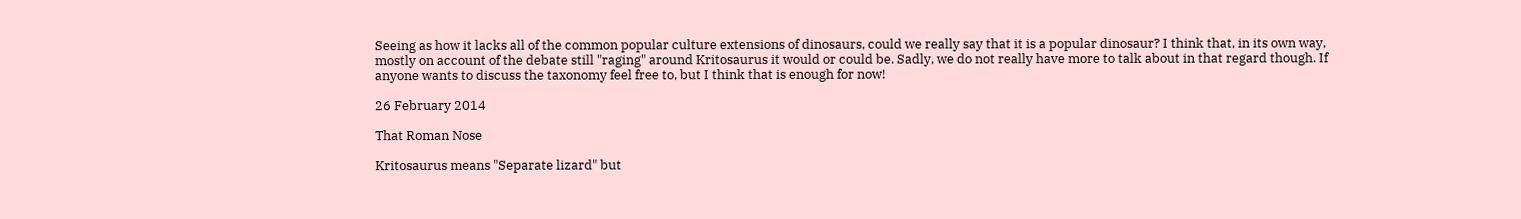Seeing as how it lacks all of the common popular culture extensions of dinosaurs, could we really say that it is a popular dinosaur? I think that, in its own way, mostly on account of the debate still "raging" around Kritosaurus it would or could be. Sadly, we do not really have more to talk about in that regard though. If anyone wants to discuss the taxonomy feel free to, but I think that is enough for now!

26 February 2014

That Roman Nose

Kritosaurus means "Separate lizard" but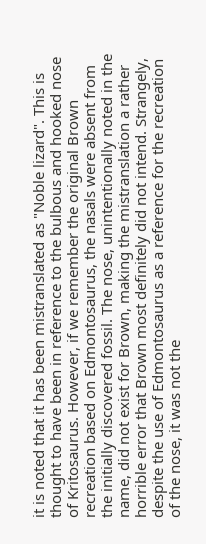it is noted that it has been mistranslated as "Noble lizard". This is thought to have been in reference to the bulbous and hooked nose of Kritosaurus. However, if we remember the original Brown recreation based on Edmontosaurus, the nasals were absent from the initially discovered fossil. The nose, unintentionally noted in the name, did not exist for Brown, making the mistranslation a rather horrible error that Brown most definitely did not intend. Strangely, despite the use of Edmontosaurus as a reference for the recreation of the nose, it was not the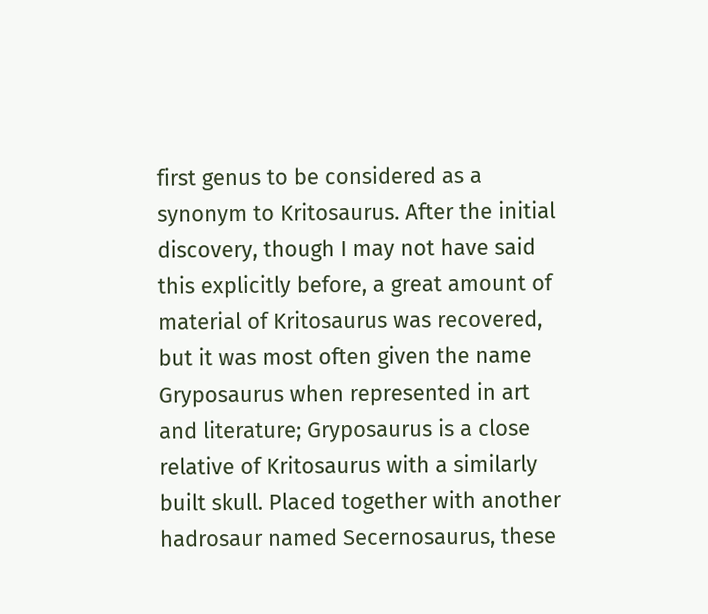first genus to be considered as a synonym to Kritosaurus. After the initial discovery, though I may not have said this explicitly before, a great amount of material of Kritosaurus was recovered, but it was most often given the name Gryposaurus when represented in art and literature; Gryposaurus is a close relative of Kritosaurus with a similarly built skull. Placed together with another hadrosaur named Secernosaurus, these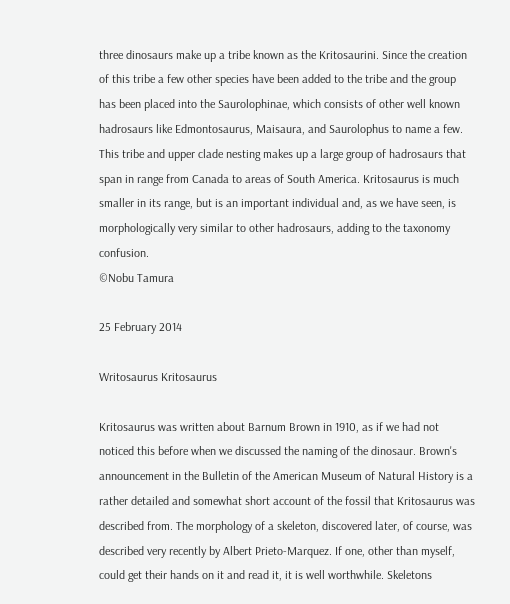three dinosaurs make up a tribe known as the Kritosaurini. Since the creation of this tribe a few other species have been added to the tribe and the group has been placed into the Saurolophinae, which consists of other well known hadrosaurs like Edmontosaurus, Maisaura, and Saurolophus to name a few. This tribe and upper clade nesting makes up a large group of hadrosaurs that span in range from Canada to areas of South America. Kritosaurus is much smaller in its range, but is an important individual and, as we have seen, is morphologically very similar to other hadrosaurs, adding to the taxonomy confusion.
©Nobu Tamura

25 February 2014

Writosaurus Kritosaurus

Kritosaurus was written about Barnum Brown in 1910, as if we had not noticed this before when we discussed the naming of the dinosaur. Brown's announcement in the Bulletin of the American Museum of Natural History is a rather detailed and somewhat short account of the fossil that Kritosaurus was described from. The morphology of a skeleton, discovered later, of course, was described very recently by Albert Prieto-Marquez. If one, other than myself, could get their hands on it and read it, it is well worthwhile. Skeletons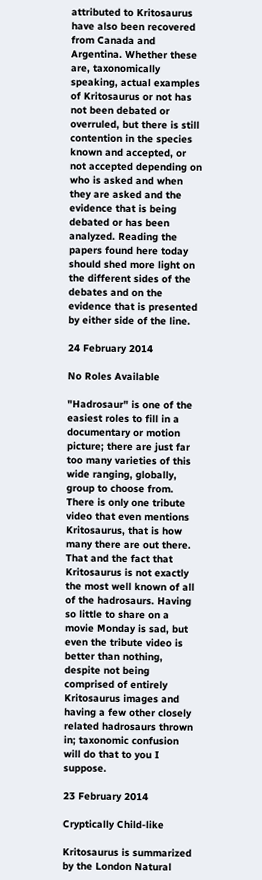attributed to Kritosaurus have also been recovered from Canada and Argentina. Whether these are, taxonomically speaking, actual examples of Kritosaurus or not has not been debated or overruled, but there is still contention in the species known and accepted, or not accepted depending on who is asked and when they are asked and the evidence that is being debated or has been analyzed. Reading the papers found here today should shed more light on the different sides of the debates and on the evidence that is presented by either side of the line.

24 February 2014

No Roles Available

"Hadrosaur" is one of the easiest roles to fill in a documentary or motion picture; there are just far too many varieties of this wide ranging, globally, group to choose from. There is only one tribute video that even mentions Kritosaurus, that is how many there are out there. That and the fact that Kritosaurus is not exactly the most well known of all of the hadrosaurs. Having so little to share on a movie Monday is sad, but even the tribute video is better than nothing, despite not being comprised of entirely Kritosaurus images and having a few other closely related hadrosaurs thrown in; taxonomic confusion will do that to you I suppose.

23 February 2014

Cryptically Child-like

Kritosaurus is summarized by the London Natural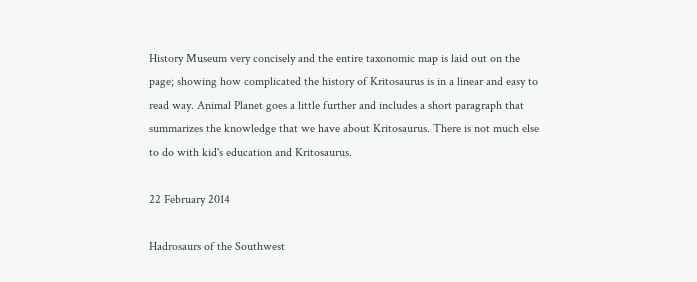History Museum very concisely and the entire taxonomic map is laid out on the page; showing how complicated the history of Kritosaurus is in a linear and easy to read way. Animal Planet goes a little further and includes a short paragraph that summarizes the knowledge that we have about Kritosaurus. There is not much else to do with kid's education and Kritosaurus.

22 February 2014

Hadrosaurs of the Southwest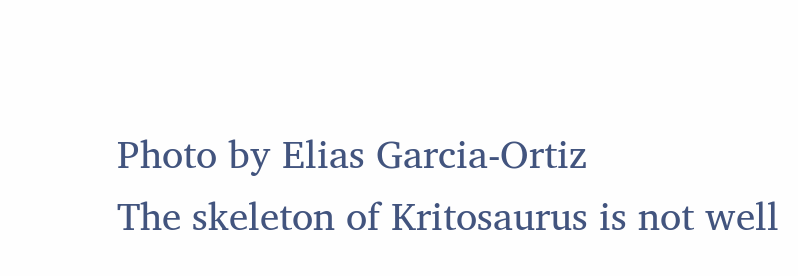Photo by Elias Garcia-Ortiz
The skeleton of Kritosaurus is not well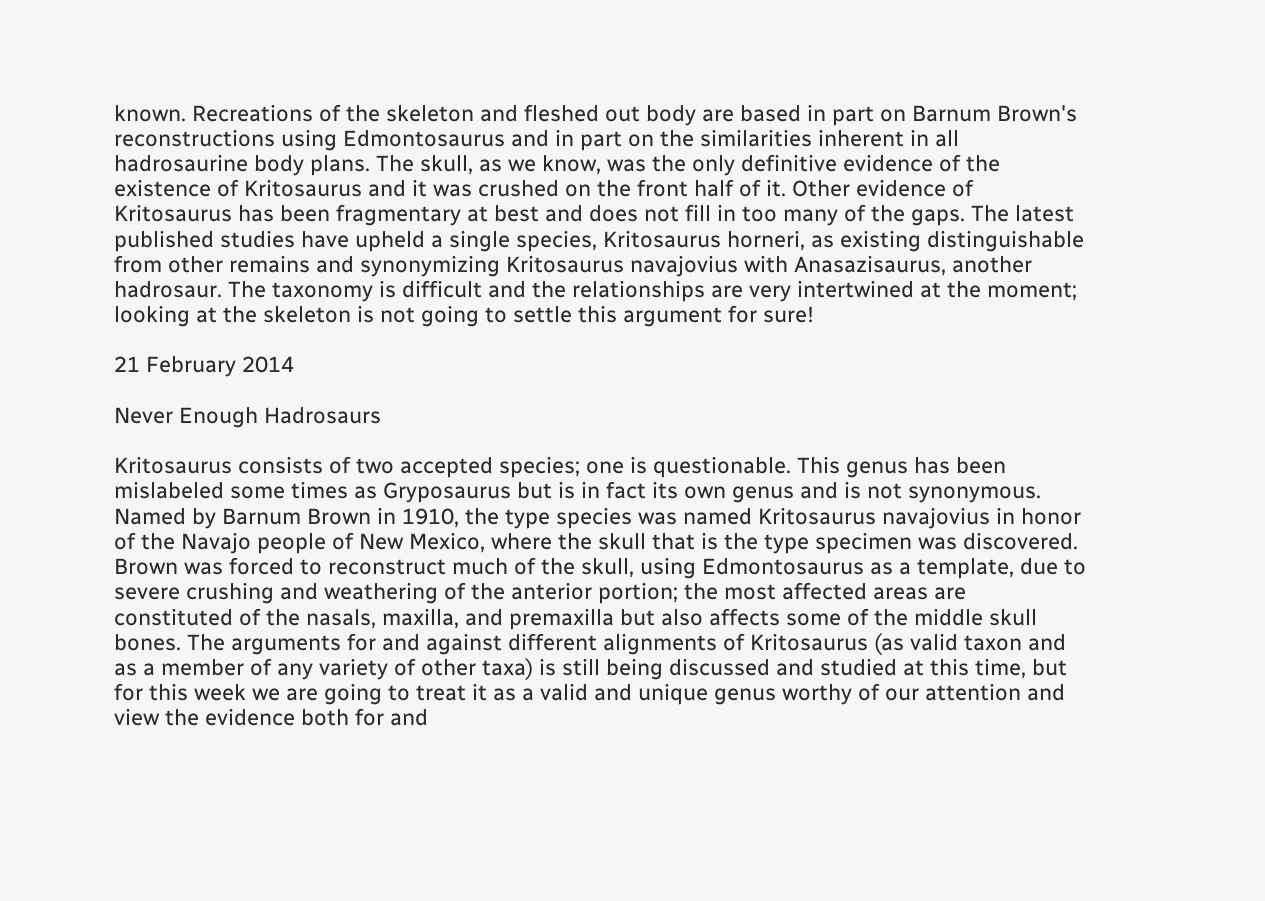known. Recreations of the skeleton and fleshed out body are based in part on Barnum Brown's reconstructions using Edmontosaurus and in part on the similarities inherent in all hadrosaurine body plans. The skull, as we know, was the only definitive evidence of the existence of Kritosaurus and it was crushed on the front half of it. Other evidence of Kritosaurus has been fragmentary at best and does not fill in too many of the gaps. The latest published studies have upheld a single species, Kritosaurus horneri, as existing distinguishable from other remains and synonymizing Kritosaurus navajovius with Anasazisaurus, another hadrosaur. The taxonomy is difficult and the relationships are very intertwined at the moment; looking at the skeleton is not going to settle this argument for sure!

21 February 2014

Never Enough Hadrosaurs

Kritosaurus consists of two accepted species; one is questionable. This genus has been mislabeled some times as Gryposaurus but is in fact its own genus and is not synonymous. Named by Barnum Brown in 1910, the type species was named Kritosaurus navajovius in honor of the Navajo people of New Mexico, where the skull that is the type specimen was discovered. Brown was forced to reconstruct much of the skull, using Edmontosaurus as a template, due to severe crushing and weathering of the anterior portion; the most affected areas are constituted of the nasals, maxilla, and premaxilla but also affects some of the middle skull bones. The arguments for and against different alignments of Kritosaurus (as valid taxon and as a member of any variety of other taxa) is still being discussed and studied at this time, but for this week we are going to treat it as a valid and unique genus worthy of our attention and view the evidence both for and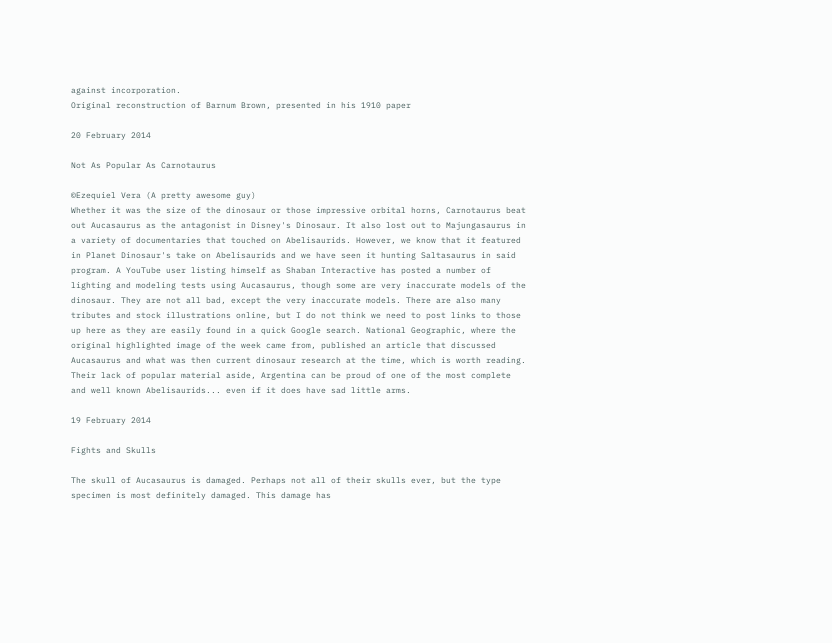against incorporation.
Original reconstruction of Barnum Brown, presented in his 1910 paper

20 February 2014

Not As Popular As Carnotaurus

©Ezequiel Vera (A pretty awesome guy)
Whether it was the size of the dinosaur or those impressive orbital horns, Carnotaurus beat out Aucasaurus as the antagonist in Disney's Dinosaur. It also lost out to Majungasaurus in a variety of documentaries that touched on Abelisaurids. However, we know that it featured in Planet Dinosaur's take on Abelisaurids and we have seen it hunting Saltasaurus in said program. A YouTube user listing himself as Shaban Interactive has posted a number of lighting and modeling tests using Aucasaurus, though some are very inaccurate models of the dinosaur. They are not all bad, except the very inaccurate models. There are also many tributes and stock illustrations online, but I do not think we need to post links to those up here as they are easily found in a quick Google search. National Geographic, where the original highlighted image of the week came from, published an article that discussed Aucasaurus and what was then current dinosaur research at the time, which is worth reading. Their lack of popular material aside, Argentina can be proud of one of the most complete and well known Abelisaurids... even if it does have sad little arms.

19 February 2014

Fights and Skulls

The skull of Aucasaurus is damaged. Perhaps not all of their skulls ever, but the type specimen is most definitely damaged. This damage has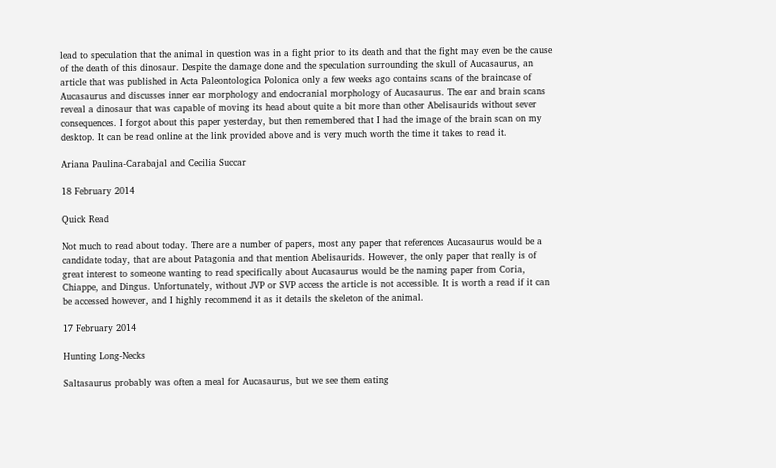lead to speculation that the animal in question was in a fight prior to its death and that the fight may even be the cause of the death of this dinosaur. Despite the damage done and the speculation surrounding the skull of Aucasaurus, an article that was published in Acta Paleontologica Polonica only a few weeks ago contains scans of the braincase of Aucasaurus and discusses inner ear morphology and endocranial morphology of Aucasaurus. The ear and brain scans reveal a dinosaur that was capable of moving its head about quite a bit more than other Abelisaurids without sever consequences. I forgot about this paper yesterday, but then remembered that I had the image of the brain scan on my desktop. It can be read online at the link provided above and is very much worth the time it takes to read it.

Ariana Paulina-Carabajal and Cecilia Succar

18 February 2014

Quick Read

Not much to read about today. There are a number of papers, most any paper that references Aucasaurus would be a candidate today, that are about Patagonia and that mention Abelisaurids. However, the only paper that really is of great interest to someone wanting to read specifically about Aucasaurus would be the naming paper from Coria, Chiappe, and Dingus. Unfortunately, without JVP or SVP access the article is not accessible. It is worth a read if it can be accessed however, and I highly recommend it as it details the skeleton of the animal.

17 February 2014

Hunting Long-Necks

Saltasaurus probably was often a meal for Aucasaurus, but we see them eating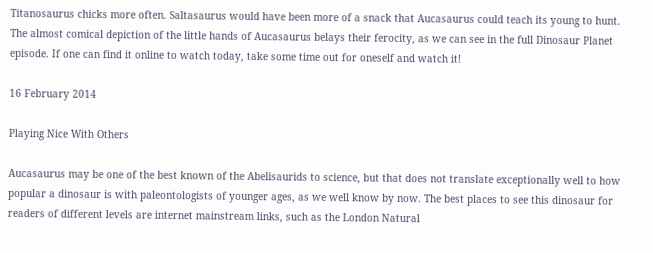Titanosaurus chicks more often. Saltasaurus would have been more of a snack that Aucasaurus could teach its young to hunt. The almost comical depiction of the little hands of Aucasaurus belays their ferocity, as we can see in the full Dinosaur Planet episode. If one can find it online to watch today, take some time out for oneself and watch it!

16 February 2014

Playing Nice With Others

Aucasaurus may be one of the best known of the Abelisaurids to science, but that does not translate exceptionally well to how popular a dinosaur is with paleontologists of younger ages, as we well know by now. The best places to see this dinosaur for readers of different levels are internet mainstream links, such as the London Natural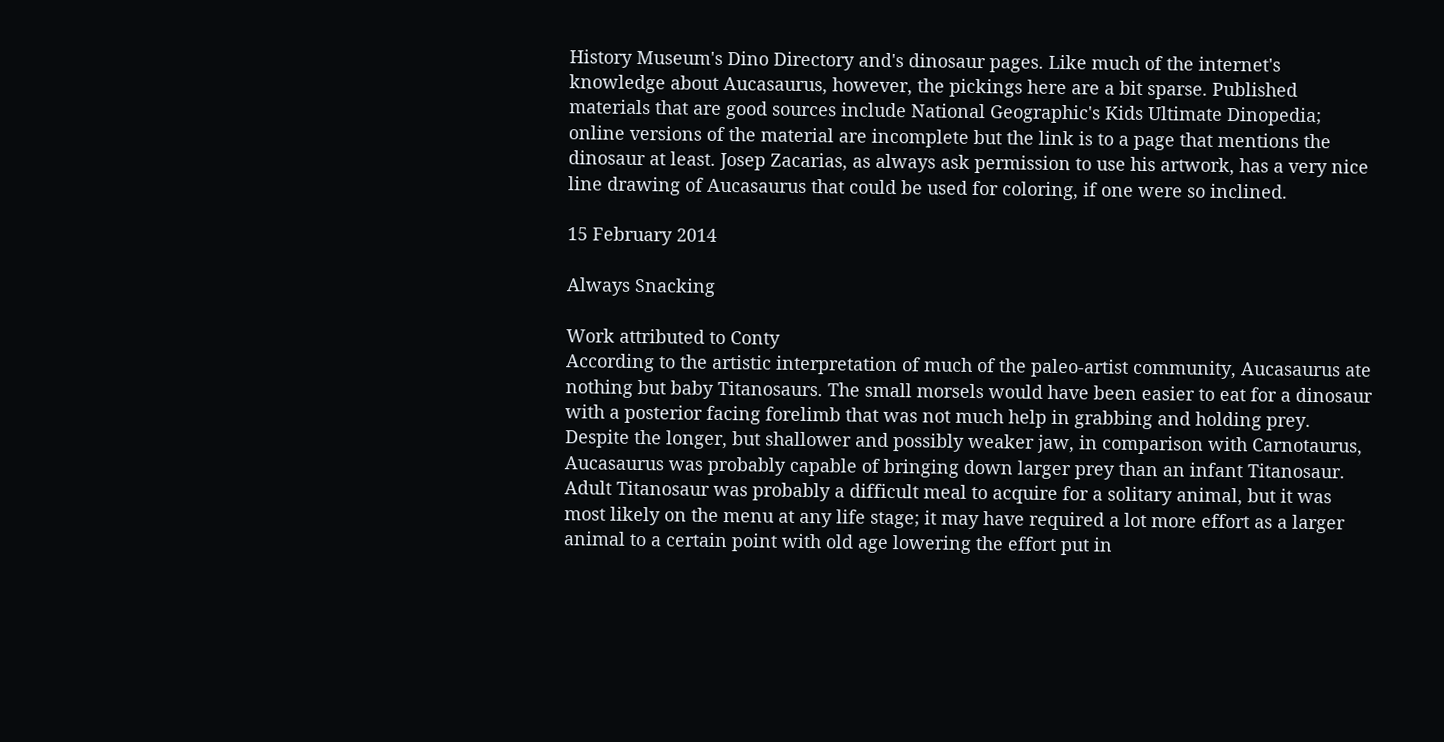History Museum's Dino Directory and's dinosaur pages. Like much of the internet's knowledge about Aucasaurus, however, the pickings here are a bit sparse. Published materials that are good sources include National Geographic's Kids Ultimate Dinopedia; online versions of the material are incomplete but the link is to a page that mentions the dinosaur at least. Josep Zacarias, as always ask permission to use his artwork, has a very nice line drawing of Aucasaurus that could be used for coloring, if one were so inclined.

15 February 2014

Always Snacking

Work attributed to Conty
According to the artistic interpretation of much of the paleo-artist community, Aucasaurus ate nothing but baby Titanosaurs. The small morsels would have been easier to eat for a dinosaur with a posterior facing forelimb that was not much help in grabbing and holding prey. Despite the longer, but shallower and possibly weaker jaw, in comparison with Carnotaurus, Aucasaurus was probably capable of bringing down larger prey than an infant Titanosaur. Adult Titanosaur was probably a difficult meal to acquire for a solitary animal, but it was most likely on the menu at any life stage; it may have required a lot more effort as a larger animal to a certain point with old age lowering the effort put in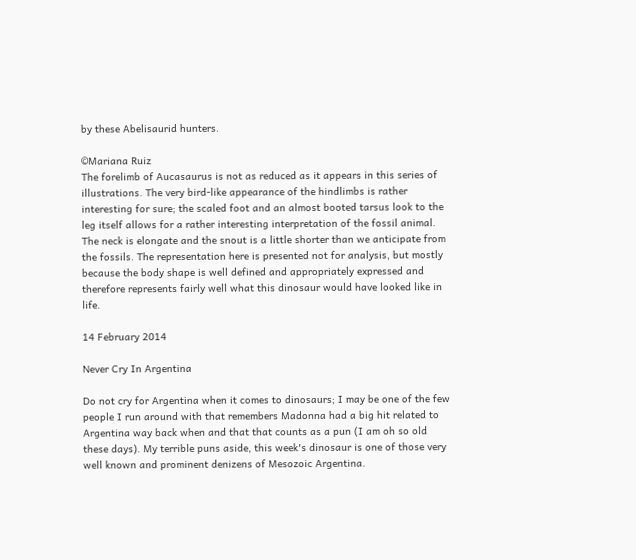by these Abelisaurid hunters.

©Mariana Ruiz
The forelimb of Aucasaurus is not as reduced as it appears in this series of illustrations. The very bird-like appearance of the hindlimbs is rather interesting for sure; the scaled foot and an almost booted tarsus look to the leg itself allows for a rather interesting interpretation of the fossil animal. The neck is elongate and the snout is a little shorter than we anticipate from the fossils. The representation here is presented not for analysis, but mostly because the body shape is well defined and appropriately expressed and therefore represents fairly well what this dinosaur would have looked like in life.

14 February 2014

Never Cry In Argentina

Do not cry for Argentina when it comes to dinosaurs; I may be one of the few people I run around with that remembers Madonna had a big hit related to Argentina way back when and that that counts as a pun (I am oh so old these days). My terrible puns aside, this week's dinosaur is one of those very well known and prominent denizens of Mesozoic Argentina.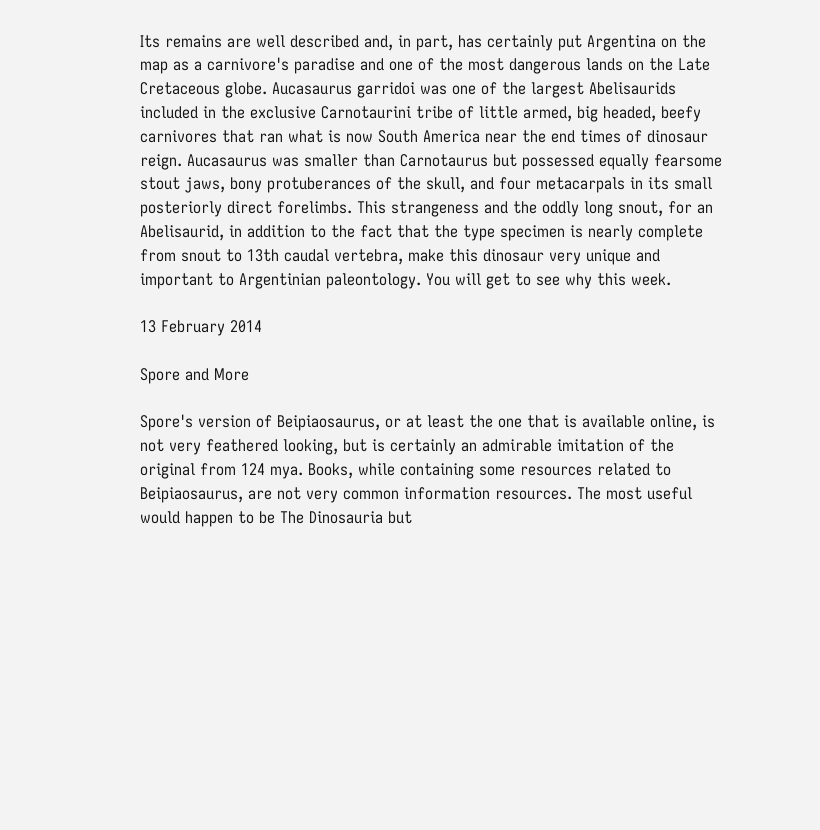Its remains are well described and, in part, has certainly put Argentina on the map as a carnivore's paradise and one of the most dangerous lands on the Late Cretaceous globe. Aucasaurus garridoi was one of the largest Abelisaurids included in the exclusive Carnotaurini tribe of little armed, big headed, beefy carnivores that ran what is now South America near the end times of dinosaur reign. Aucasaurus was smaller than Carnotaurus but possessed equally fearsome stout jaws, bony protuberances of the skull, and four metacarpals in its small posteriorly direct forelimbs. This strangeness and the oddly long snout, for an Abelisaurid, in addition to the fact that the type specimen is nearly complete from snout to 13th caudal vertebra, make this dinosaur very unique and important to Argentinian paleontology. You will get to see why this week.

13 February 2014

Spore and More

Spore's version of Beipiaosaurus, or at least the one that is available online, is not very feathered looking, but is certainly an admirable imitation of the original from 124 mya. Books, while containing some resources related to Beipiaosaurus, are not very common information resources. The most useful would happen to be The Dinosauria but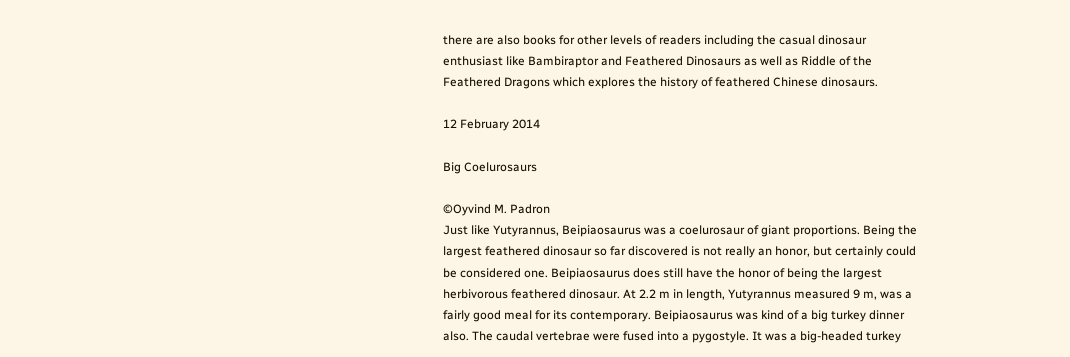there are also books for other levels of readers including the casual dinosaur enthusiast like Bambiraptor and Feathered Dinosaurs as well as Riddle of the Feathered Dragons which explores the history of feathered Chinese dinosaurs.

12 February 2014

Big Coelurosaurs

©Oyvind M. Padron
Just like Yutyrannus, Beipiaosaurus was a coelurosaur of giant proportions. Being the largest feathered dinosaur so far discovered is not really an honor, but certainly could be considered one. Beipiaosaurus does still have the honor of being the largest herbivorous feathered dinosaur. At 2.2 m in length, Yutyrannus measured 9 m, was a fairly good meal for its contemporary. Beipiaosaurus was kind of a big turkey dinner also. The caudal vertebrae were fused into a pygostyle. It was a big-headed turkey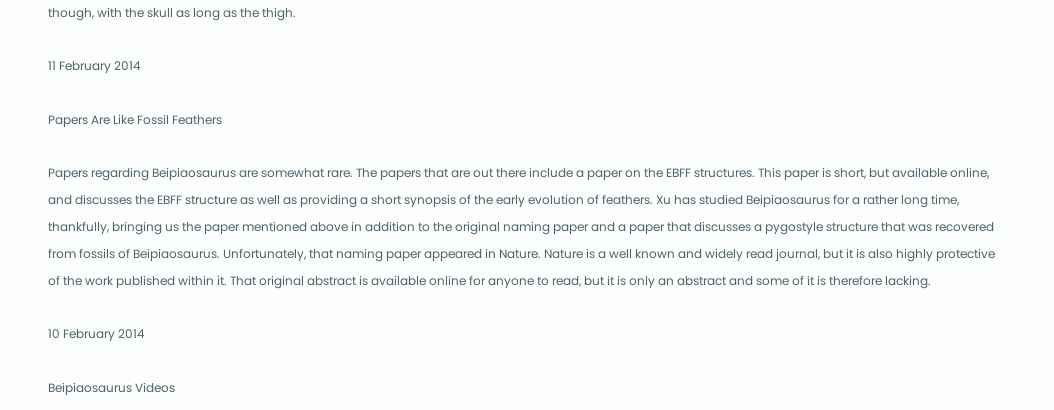though, with the skull as long as the thigh.

11 February 2014

Papers Are Like Fossil Feathers

Papers regarding Beipiaosaurus are somewhat rare. The papers that are out there include a paper on the EBFF structures. This paper is short, but available online, and discusses the EBFF structure as well as providing a short synopsis of the early evolution of feathers. Xu has studied Beipiaosaurus for a rather long time, thankfully, bringing us the paper mentioned above in addition to the original naming paper and a paper that discusses a pygostyle structure that was recovered from fossils of Beipiaosaurus. Unfortunately, that naming paper appeared in Nature. Nature is a well known and widely read journal, but it is also highly protective of the work published within it. That original abstract is available online for anyone to read, but it is only an abstract and some of it is therefore lacking.

10 February 2014

Beipiaosaurus Videos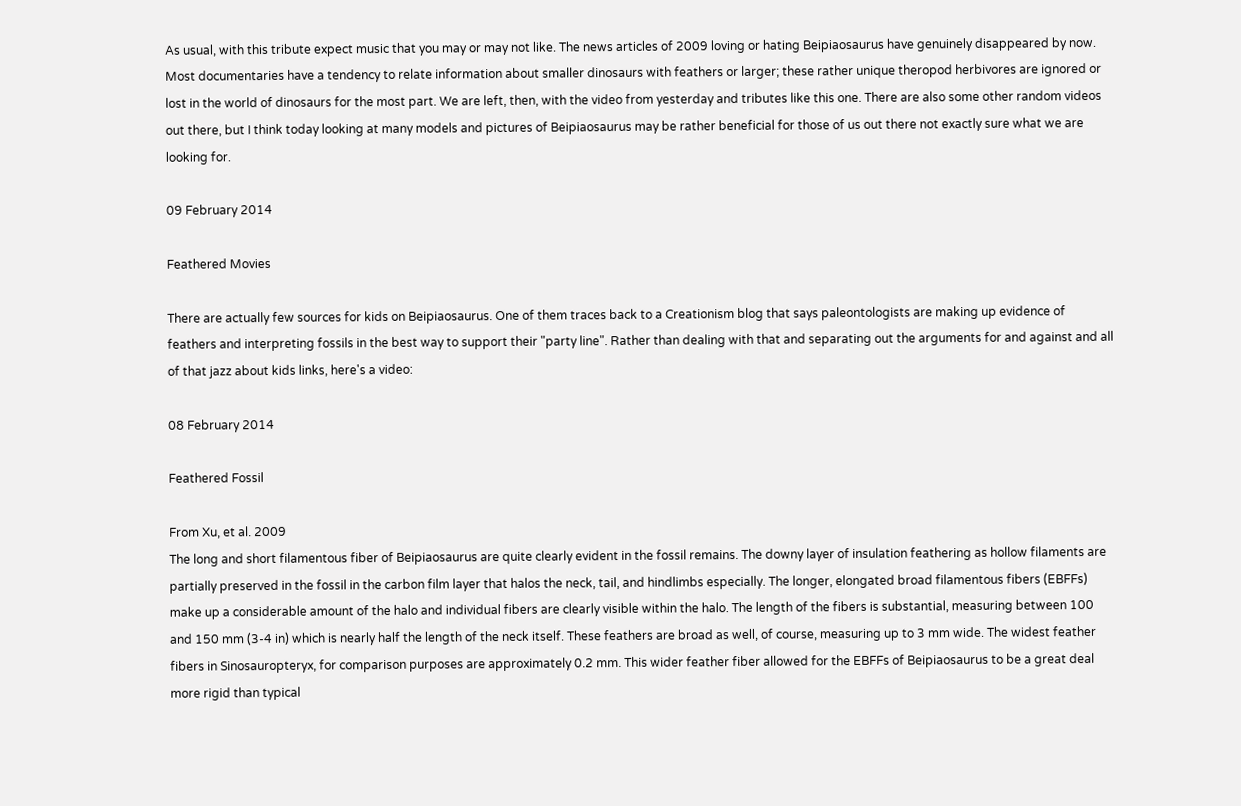As usual, with this tribute expect music that you may or may not like. The news articles of 2009 loving or hating Beipiaosaurus have genuinely disappeared by now. Most documentaries have a tendency to relate information about smaller dinosaurs with feathers or larger; these rather unique theropod herbivores are ignored or lost in the world of dinosaurs for the most part. We are left, then, with the video from yesterday and tributes like this one. There are also some other random videos out there, but I think today looking at many models and pictures of Beipiaosaurus may be rather beneficial for those of us out there not exactly sure what we are looking for.

09 February 2014

Feathered Movies

There are actually few sources for kids on Beipiaosaurus. One of them traces back to a Creationism blog that says paleontologists are making up evidence of feathers and interpreting fossils in the best way to support their "party line". Rather than dealing with that and separating out the arguments for and against and all of that jazz about kids links, here's a video:

08 February 2014

Feathered Fossil

From Xu, et al. 2009
The long and short filamentous fiber of Beipiaosaurus are quite clearly evident in the fossil remains. The downy layer of insulation feathering as hollow filaments are partially preserved in the fossil in the carbon film layer that halos the neck, tail, and hindlimbs especially. The longer, elongated broad filamentous fibers (EBFFs) make up a considerable amount of the halo and individual fibers are clearly visible within the halo. The length of the fibers is substantial, measuring between 100 and 150 mm (3-4 in) which is nearly half the length of the neck itself. These feathers are broad as well, of course, measuring up to 3 mm wide. The widest feather fibers in Sinosauropteryx, for comparison purposes are approximately 0.2 mm. This wider feather fiber allowed for the EBFFs of Beipiaosaurus to be a great deal more rigid than typical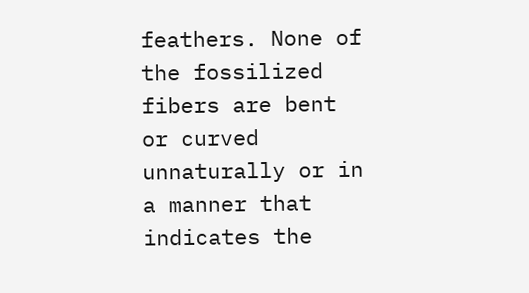feathers. None of the fossilized fibers are bent or curved unnaturally or in a manner that indicates the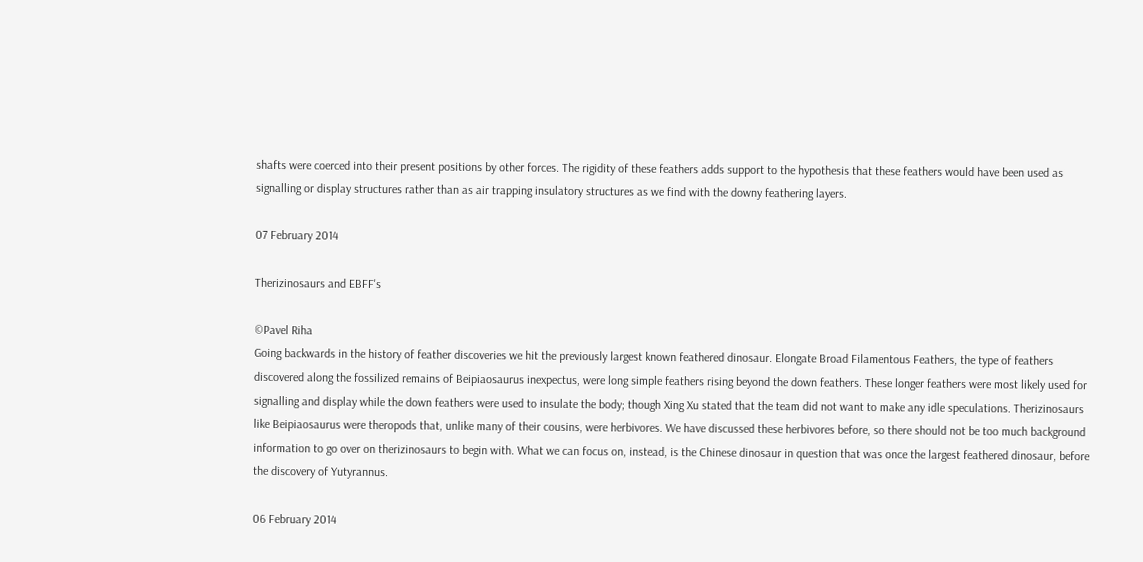shafts were coerced into their present positions by other forces. The rigidity of these feathers adds support to the hypothesis that these feathers would have been used as signalling or display structures rather than as air trapping insulatory structures as we find with the downy feathering layers.

07 February 2014

Therizinosaurs and EBFF's

©Pavel Riha
Going backwards in the history of feather discoveries we hit the previously largest known feathered dinosaur. Elongate Broad Filamentous Feathers, the type of feathers discovered along the fossilized remains of Beipiaosaurus inexpectus, were long simple feathers rising beyond the down feathers. These longer feathers were most likely used for signalling and display while the down feathers were used to insulate the body; though Xing Xu stated that the team did not want to make any idle speculations. Therizinosaurs like Beipiaosaurus were theropods that, unlike many of their cousins, were herbivores. We have discussed these herbivores before, so there should not be too much background information to go over on therizinosaurs to begin with. What we can focus on, instead, is the Chinese dinosaur in question that was once the largest feathered dinosaur, before the discovery of Yutyrannus.

06 February 2014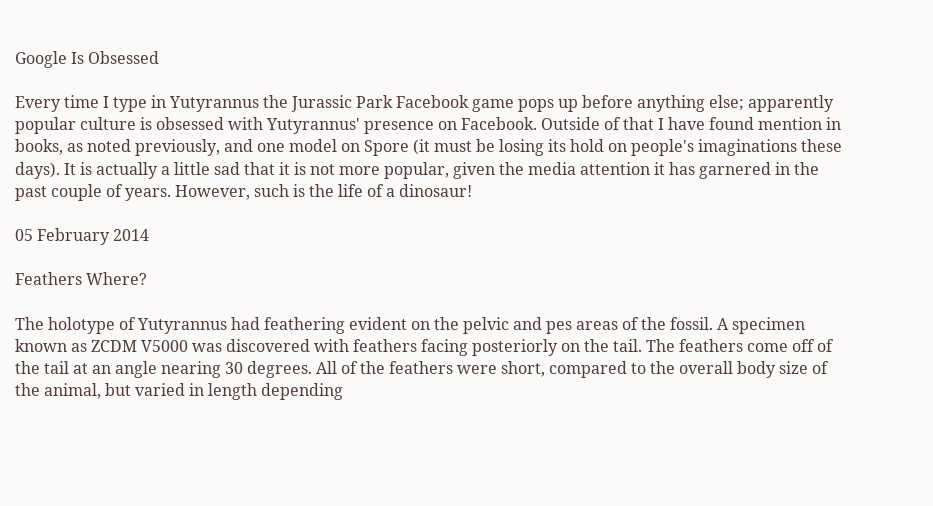Google Is Obsessed

Every time I type in Yutyrannus the Jurassic Park Facebook game pops up before anything else; apparently popular culture is obsessed with Yutyrannus' presence on Facebook. Outside of that I have found mention in books, as noted previously, and one model on Spore (it must be losing its hold on people's imaginations these days). It is actually a little sad that it is not more popular, given the media attention it has garnered in the past couple of years. However, such is the life of a dinosaur!

05 February 2014

Feathers Where?

The holotype of Yutyrannus had feathering evident on the pelvic and pes areas of the fossil. A specimen known as ZCDM V5000 was discovered with feathers facing posteriorly on the tail. The feathers come off of the tail at an angle nearing 30 degrees. All of the feathers were short, compared to the overall body size of the animal, but varied in length depending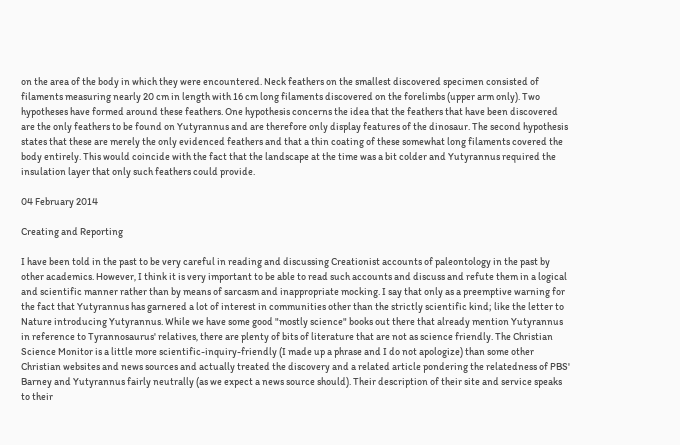on the area of the body in which they were encountered. Neck feathers on the smallest discovered specimen consisted of filaments measuring nearly 20 cm in length with 16 cm long filaments discovered on the forelimbs (upper arm only). Two hypotheses have formed around these feathers. One hypothesis concerns the idea that the feathers that have been discovered are the only feathers to be found on Yutyrannus and are therefore only display features of the dinosaur. The second hypothesis states that these are merely the only evidenced feathers and that a thin coating of these somewhat long filaments covered the body entirely. This would coincide with the fact that the landscape at the time was a bit colder and Yutyrannus required the insulation layer that only such feathers could provide.

04 February 2014

Creating and Reporting

I have been told in the past to be very careful in reading and discussing Creationist accounts of paleontology in the past by other academics. However, I think it is very important to be able to read such accounts and discuss and refute them in a logical and scientific manner rather than by means of sarcasm and inappropriate mocking. I say that only as a preemptive warning for the fact that Yutyrannus has garnered a lot of interest in communities other than the strictly scientific kind; like the letter to Nature introducing Yutyrannus. While we have some good "mostly science" books out there that already mention Yutyrannus in reference to Tyrannosaurus' relatives, there are plenty of bits of literature that are not as science friendly. The Christian Science Monitor is a little more scientific-inquiry-friendly (I made up a phrase and I do not apologize) than some other Christian websites and news sources and actually treated the discovery and a related article pondering the relatedness of PBS' Barney and Yutyrannus fairly neutrally (as we expect a news source should). Their description of their site and service speaks to their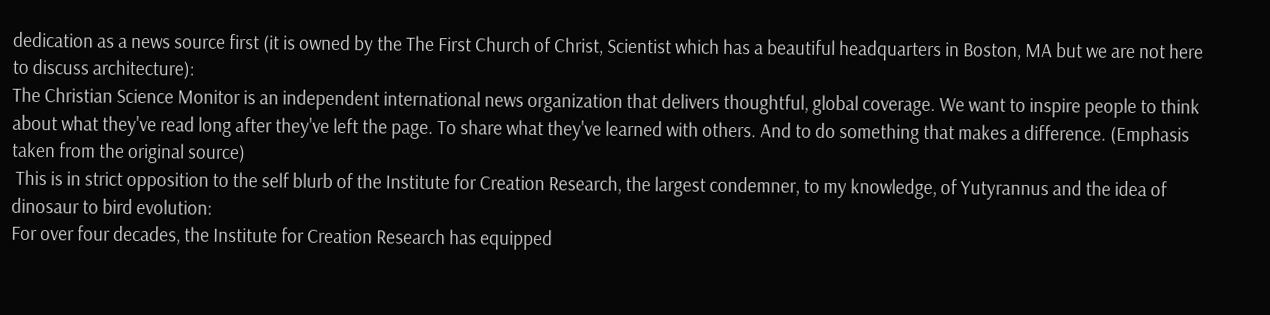dedication as a news source first (it is owned by the The First Church of Christ, Scientist which has a beautiful headquarters in Boston, MA but we are not here to discuss architecture):
The Christian Science Monitor is an independent international news organization that delivers thoughtful, global coverage. We want to inspire people to think about what they've read long after they've left the page. To share what they've learned with others. And to do something that makes a difference. (Emphasis taken from the original source)
 This is in strict opposition to the self blurb of the Institute for Creation Research, the largest condemner, to my knowledge, of Yutyrannus and the idea of dinosaur to bird evolution:
For over four decades, the Institute for Creation Research has equipped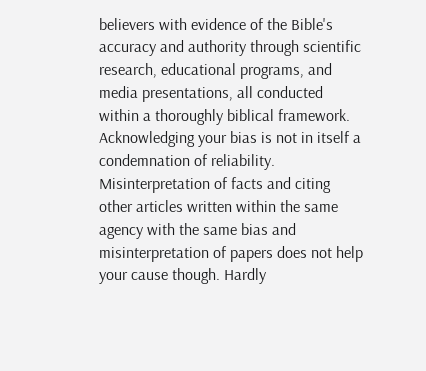believers with evidence of the Bible's accuracy and authority through scientific research, educational programs, and media presentations, all conducted within a thoroughly biblical framework.
Acknowledging your bias is not in itself a condemnation of reliability. Misinterpretation of facts and citing other articles written within the same agency with the same bias and misinterpretation of papers does not help your cause though. Hardly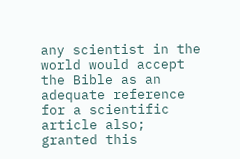any scientist in the world would accept the Bible as an adequate reference for a scientific article also; granted this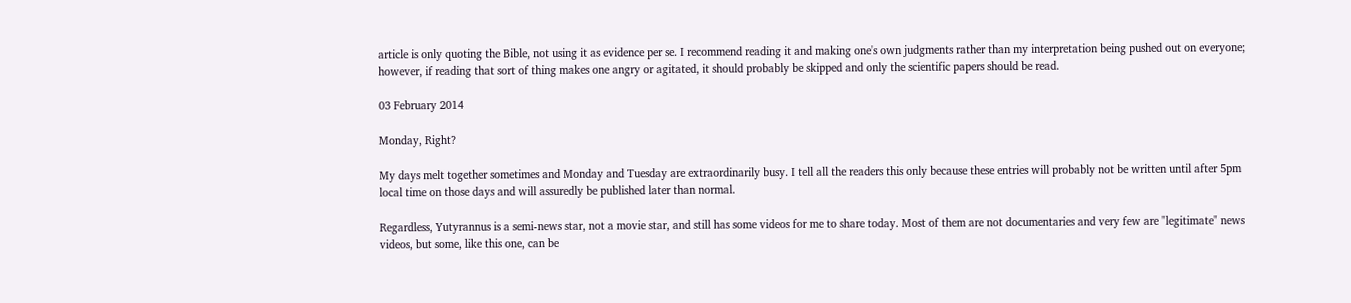article is only quoting the Bible, not using it as evidence per se. I recommend reading it and making one's own judgments rather than my interpretation being pushed out on everyone; however, if reading that sort of thing makes one angry or agitated, it should probably be skipped and only the scientific papers should be read.

03 February 2014

Monday, Right?

My days melt together sometimes and Monday and Tuesday are extraordinarily busy. I tell all the readers this only because these entries will probably not be written until after 5pm local time on those days and will assuredly be published later than normal.

Regardless, Yutyrannus is a semi-news star, not a movie star, and still has some videos for me to share today. Most of them are not documentaries and very few are "legitimate" news videos, but some, like this one, can be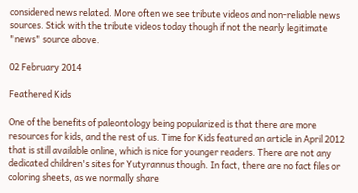considered news related. More often we see tribute videos and non-reliable news sources. Stick with the tribute videos today though if not the nearly legitimate "news" source above.

02 February 2014

Feathered Kids

One of the benefits of paleontology being popularized is that there are more resources for kids, and the rest of us. Time for Kids featured an article in April 2012 that is still available online, which is nice for younger readers. There are not any dedicated children's sites for Yutyrannus though. In fact, there are no fact files or coloring sheets, as we normally share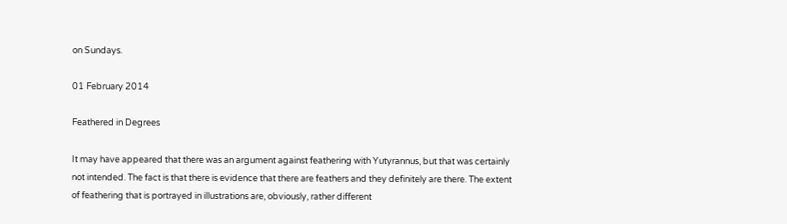on Sundays.

01 February 2014

Feathered in Degrees

It may have appeared that there was an argument against feathering with Yutyrannus, but that was certainly not intended. The fact is that there is evidence that there are feathers and they definitely are there. The extent of feathering that is portrayed in illustrations are, obviously, rather different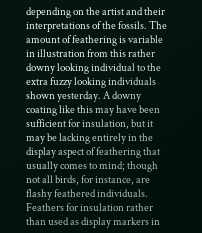depending on the artist and their interpretations of the fossils. The amount of feathering is variable in illustration from this rather downy looking individual to the extra fuzzy looking individuals shown yesterday. A downy coating like this may have been sufficient for insulation, but it may be lacking entirely in the display aspect of feathering that usually comes to mind; though not all birds, for instance, are flashy feathered individuals. Feathers for insulation rather than used as display markers in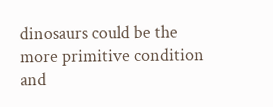dinosaurs could be the more primitive condition and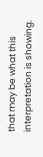that may be what this interpretation is showing.